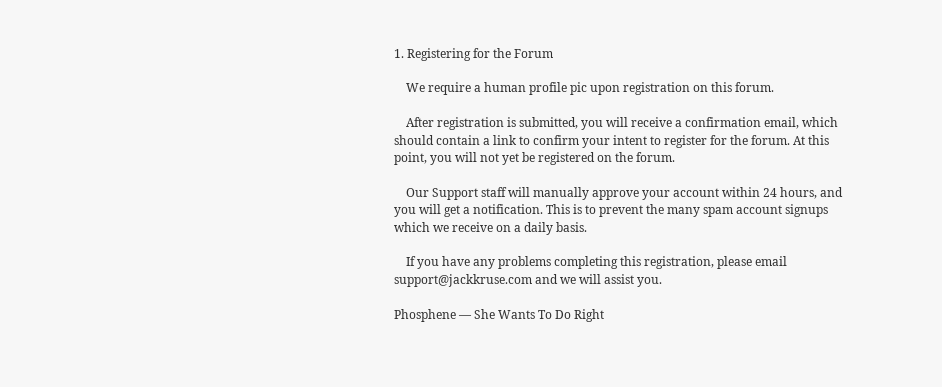1. Registering for the Forum

    We require a human profile pic upon registration on this forum.

    After registration is submitted, you will receive a confirmation email, which should contain a link to confirm your intent to register for the forum. At this point, you will not yet be registered on the forum.

    Our Support staff will manually approve your account within 24 hours, and you will get a notification. This is to prevent the many spam account signups which we receive on a daily basis.

    If you have any problems completing this registration, please email support@jackkruse.com and we will assist you.

Phosphene — She Wants To Do Right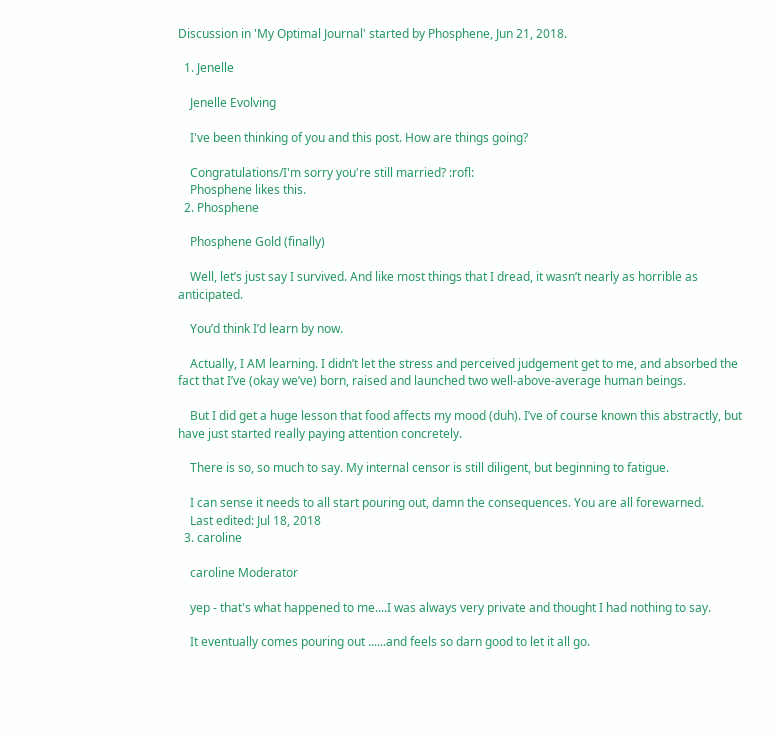Discussion in 'My Optimal Journal' started by Phosphene, Jun 21, 2018.

  1. Jenelle

    Jenelle Evolving

    I've been thinking of you and this post. How are things going?

    Congratulations/I'm sorry you're still married? :rofl:
    Phosphene likes this.
  2. Phosphene

    Phosphene Gold (finally)

    Well, let’s just say I survived. And like most things that I dread, it wasn’t nearly as horrible as anticipated.

    You’d think I’d learn by now.

    Actually, I AM learning. I didn’t let the stress and perceived judgement get to me, and absorbed the fact that I’ve (okay we’ve) born, raised and launched two well-above-average human beings.

    But I did get a huge lesson that food affects my mood (duh). I’ve of course known this abstractly, but have just started really paying attention concretely.

    There is so, so much to say. My internal censor is still diligent, but beginning to fatigue.

    I can sense it needs to all start pouring out, damn the consequences. You are all forewarned.
    Last edited: Jul 18, 2018
  3. caroline

    caroline Moderator

    yep - that's what happened to me....I was always very private and thought I had nothing to say.

    It eventually comes pouring out ......and feels so darn good to let it all go.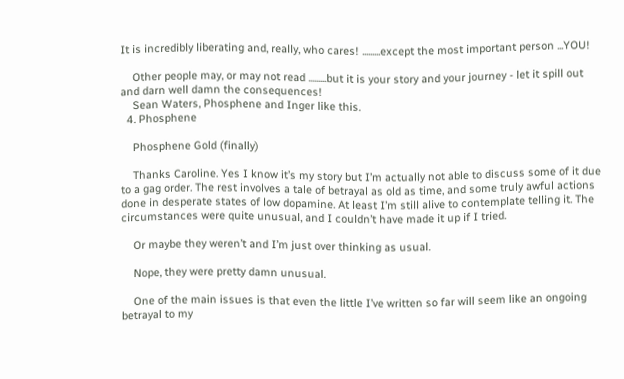It is incredibly liberating and, really, who cares! .........except the most important person ...YOU!

    Other people may, or may not read .........but it is your story and your journey - let it spill out and darn well damn the consequences!
    Sean Waters, Phosphene and Inger like this.
  4. Phosphene

    Phosphene Gold (finally)

    Thanks Caroline. Yes I know it’s my story but I’m actually not able to discuss some of it due to a gag order. The rest involves a tale of betrayal as old as time, and some truly awful actions done in desperate states of low dopamine. At least I’m still alive to contemplate telling it. The circumstances were quite unusual, and I couldn’t have made it up if I tried.

    Or maybe they weren’t and I’m just over thinking as usual.

    Nope, they were pretty damn unusual.

    One of the main issues is that even the little I’ve written so far will seem like an ongoing betrayal to my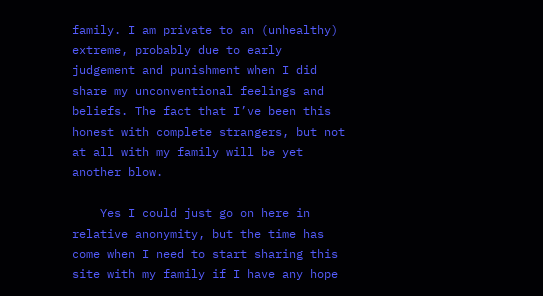family. I am private to an (unhealthy) extreme, probably due to early judgement and punishment when I did share my unconventional feelings and beliefs. The fact that I’ve been this honest with complete strangers, but not at all with my family will be yet another blow.

    Yes I could just go on here in relative anonymity, but the time has come when I need to start sharing this site with my family if I have any hope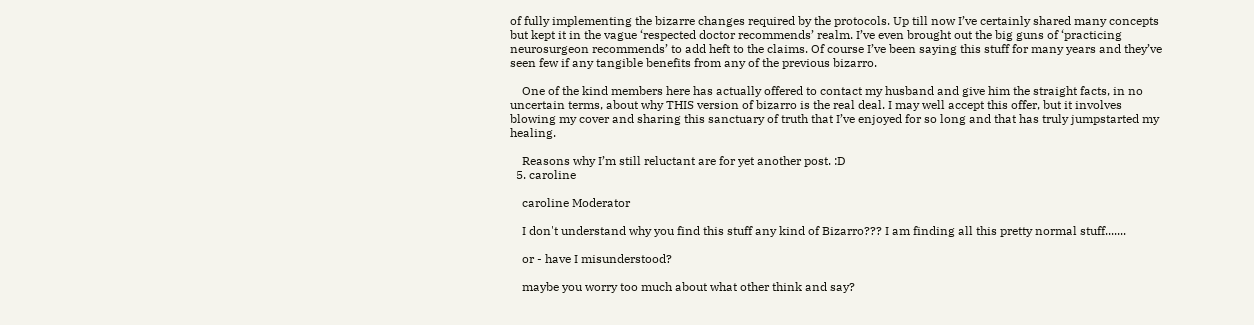of fully implementing the bizarre changes required by the protocols. Up till now I’ve certainly shared many concepts but kept it in the vague ‘respected doctor recommends’ realm. I’ve even brought out the big guns of ‘practicing neurosurgeon recommends’ to add heft to the claims. Of course I’ve been saying this stuff for many years and they’ve seen few if any tangible benefits from any of the previous bizarro.

    One of the kind members here has actually offered to contact my husband and give him the straight facts, in no uncertain terms, about why THIS version of bizarro is the real deal. I may well accept this offer, but it involves blowing my cover and sharing this sanctuary of truth that I’ve enjoyed for so long and that has truly jumpstarted my healing.

    Reasons why I’m still reluctant are for yet another post. :D
  5. caroline

    caroline Moderator

    I don't understand why you find this stuff any kind of Bizarro??? I am finding all this pretty normal stuff.......

    or - have I misunderstood?

    maybe you worry too much about what other think and say?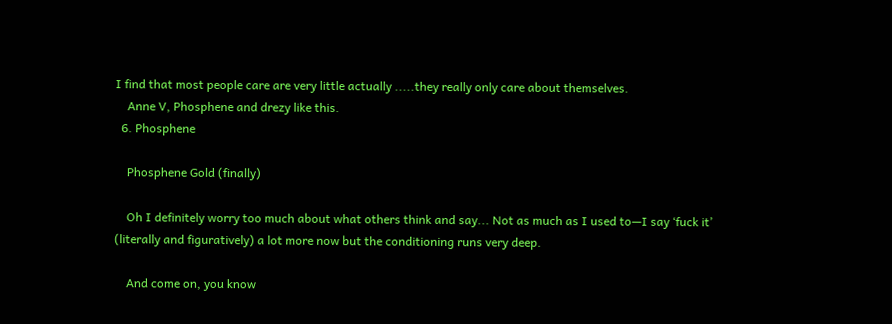I find that most people care are very little actually .....they really only care about themselves.
    Anne V, Phosphene and drezy like this.
  6. Phosphene

    Phosphene Gold (finally)

    Oh I definitely worry too much about what others think and say... Not as much as I used to—I say ‘fuck it’ (literally and figuratively) a lot more now but the conditioning runs very deep.

    And come on, you know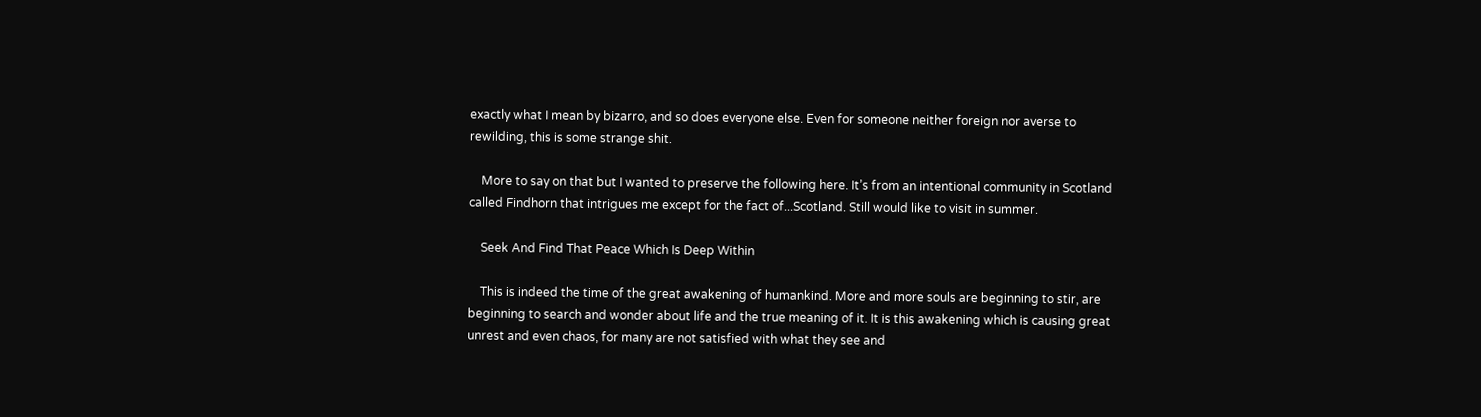exactly what I mean by bizarro, and so does everyone else. Even for someone neither foreign nor averse to rewilding, this is some strange shit.

    More to say on that but I wanted to preserve the following here. It’s from an intentional community in Scotland called Findhorn that intrigues me except for the fact of...Scotland. Still would like to visit in summer.

    Seek And Find That Peace Which Is Deep Within

    This is indeed the time of the great awakening of humankind. More and more souls are beginning to stir, are beginning to search and wonder about life and the true meaning of it. It is this awakening which is causing great unrest and even chaos, for many are not satisfied with what they see and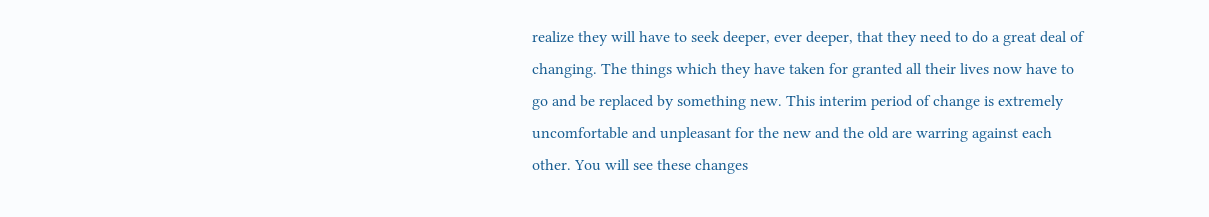realize they will have to seek deeper, ever deeper, that they need to do a great deal of changing. The things which they have taken for granted all their lives now have to go and be replaced by something new. This interim period of change is extremely uncomfortable and unpleasant for the new and the old are warring against each other. You will see these changes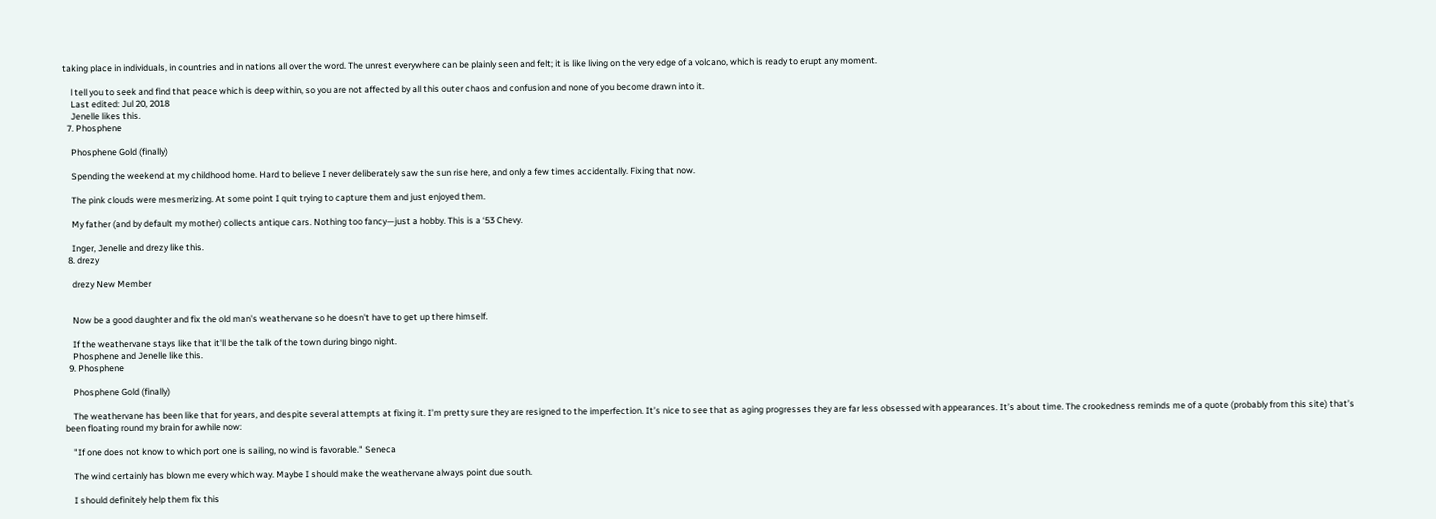taking place in individuals, in countries and in nations all over the word. The unrest everywhere can be plainly seen and felt; it is like living on the very edge of a volcano, which is ready to erupt any moment.

    l tell you to seek and find that peace which is deep within, so you are not affected by all this outer chaos and confusion and none of you become drawn into it.
    Last edited: Jul 20, 2018
    Jenelle likes this.
  7. Phosphene

    Phosphene Gold (finally)

    Spending the weekend at my childhood home. Hard to believe I never deliberately saw the sun rise here, and only a few times accidentally. Fixing that now.

    The pink clouds were mesmerizing. At some point I quit trying to capture them and just enjoyed them.

    My father (and by default my mother) collects antique cars. Nothing too fancy—just a hobby. This is a ‘53 Chevy.

    Inger, Jenelle and drezy like this.
  8. drezy

    drezy New Member


    Now be a good daughter and fix the old man's weathervane so he doesn't have to get up there himself.

    If the weathervane stays like that it'll be the talk of the town during bingo night.
    Phosphene and Jenelle like this.
  9. Phosphene

    Phosphene Gold (finally)

    The weathervane has been like that for years, and despite several attempts at fixing it. I’m pretty sure they are resigned to the imperfection. It’s nice to see that as aging progresses they are far less obsessed with appearances. It’s about time. The crookedness reminds me of a quote (probably from this site) that’s been floating round my brain for awhile now:

    "If one does not know to which port one is sailing, no wind is favorable." Seneca

    The wind certainly has blown me every which way. Maybe I should make the weathervane always point due south.

    I should definitely help them fix this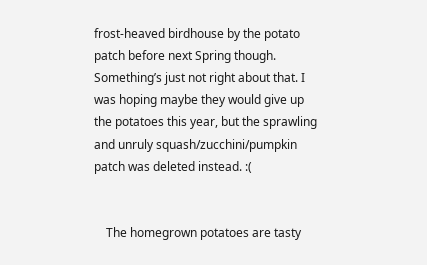frost-heaved birdhouse by the potato patch before next Spring though. Something’s just not right about that. I was hoping maybe they would give up the potatoes this year, but the sprawling and unruly squash/zucchini/pumpkin patch was deleted instead. :(


    The homegrown potatoes are tasty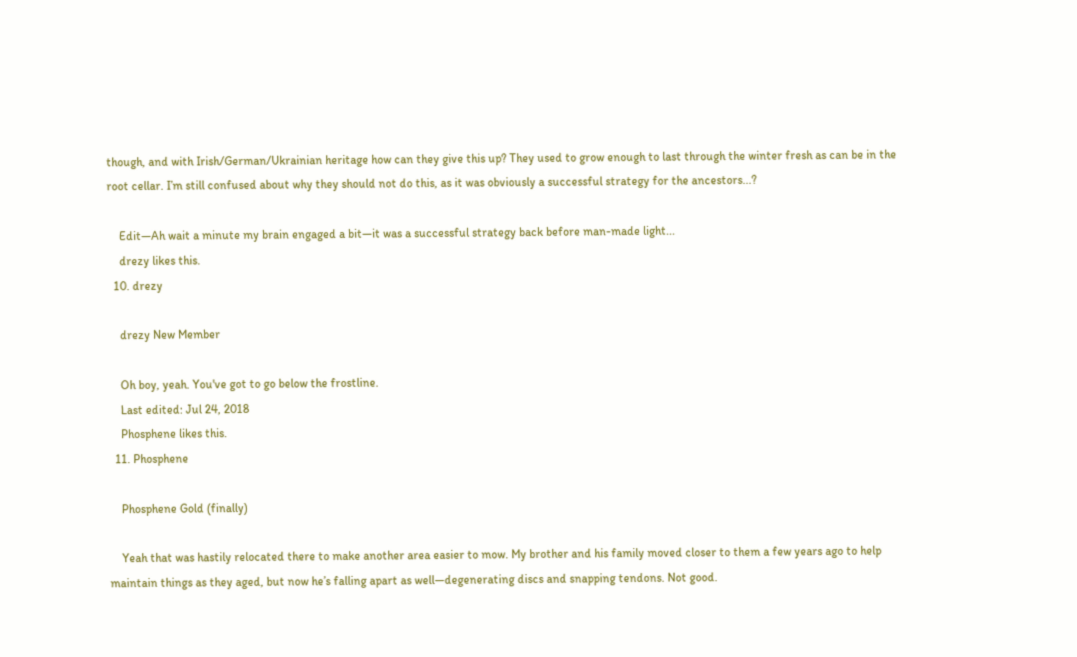though, and with Irish/German/Ukrainian heritage how can they give this up? They used to grow enough to last through the winter fresh as can be in the root cellar. I’m still confused about why they should not do this, as it was obviously a successful strategy for the ancestors...?

    Edit—Ah wait a minute my brain engaged a bit—it was a successful strategy back before man-made light...
    drezy likes this.
  10. drezy

    drezy New Member

    Oh boy, yeah. You've got to go below the frostline.
    Last edited: Jul 24, 2018
    Phosphene likes this.
  11. Phosphene

    Phosphene Gold (finally)

    Yeah that was hastily relocated there to make another area easier to mow. My brother and his family moved closer to them a few years ago to help maintain things as they aged, but now he’s falling apart as well—degenerating discs and snapping tendons. Not good.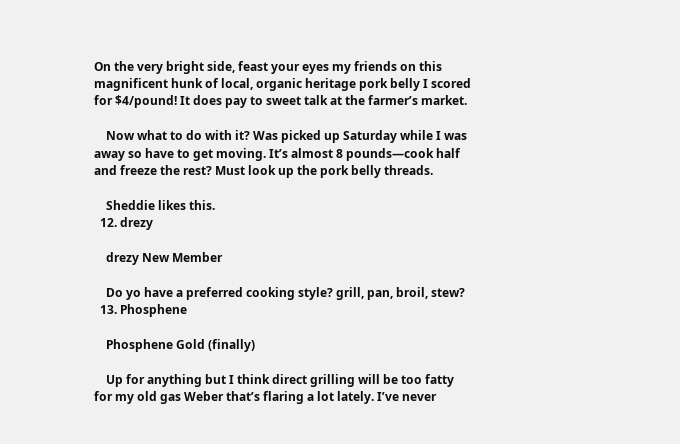On the very bright side, feast your eyes my friends on this magnificent hunk of local, organic heritage pork belly I scored for $4/pound! It does pay to sweet talk at the farmer’s market.

    Now what to do with it? Was picked up Saturday while I was away so have to get moving. It’s almost 8 pounds—cook half and freeze the rest? Must look up the pork belly threads.

    Sheddie likes this.
  12. drezy

    drezy New Member

    Do yo have a preferred cooking style? grill, pan, broil, stew?
  13. Phosphene

    Phosphene Gold (finally)

    Up for anything but I think direct grilling will be too fatty for my old gas Weber that’s flaring a lot lately. I’ve never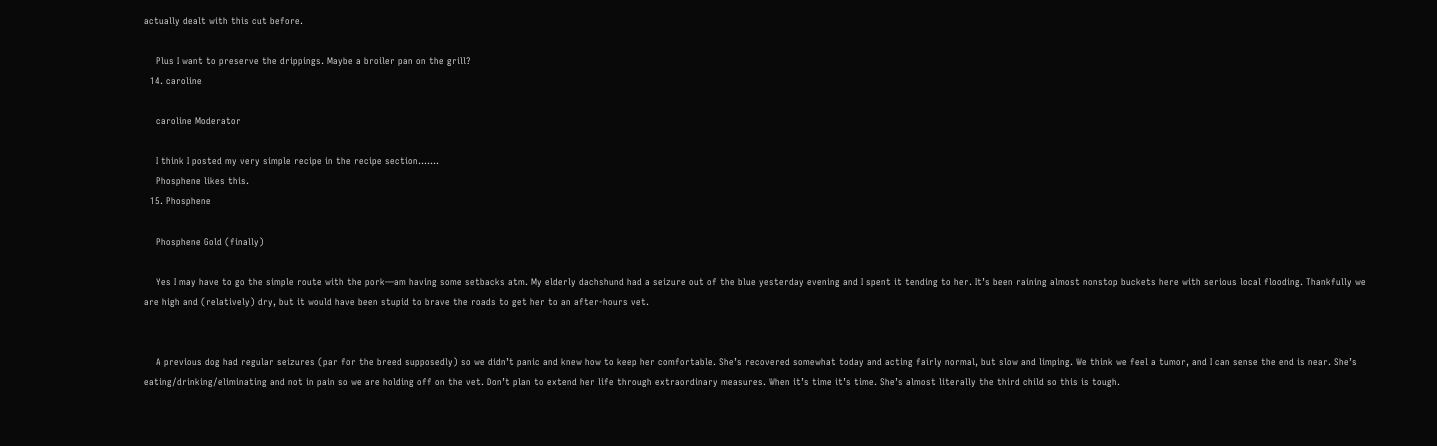actually dealt with this cut before.

    Plus I want to preserve the drippings. Maybe a broiler pan on the grill?
  14. caroline

    caroline Moderator

    I think I posted my very simple recipe in the recipe section.......
    Phosphene likes this.
  15. Phosphene

    Phosphene Gold (finally)

    Yes I may have to go the simple route with the pork—am having some setbacks atm. My elderly dachshund had a seizure out of the blue yesterday evening and I spent it tending to her. It’s been raining almost nonstop buckets here with serious local flooding. Thankfully we are high and (relatively) dry, but it would have been stupid to brave the roads to get her to an after-hours vet.


    A previous dog had regular seizures (par for the breed supposedly) so we didn’t panic and knew how to keep her comfortable. She’s recovered somewhat today and acting fairly normal, but slow and limping. We think we feel a tumor, and I can sense the end is near. She’s eating/drinking/eliminating and not in pain so we are holding off on the vet. Don’t plan to extend her life through extraordinary measures. When it’s time it’s time. She’s almost literally the third child so this is tough.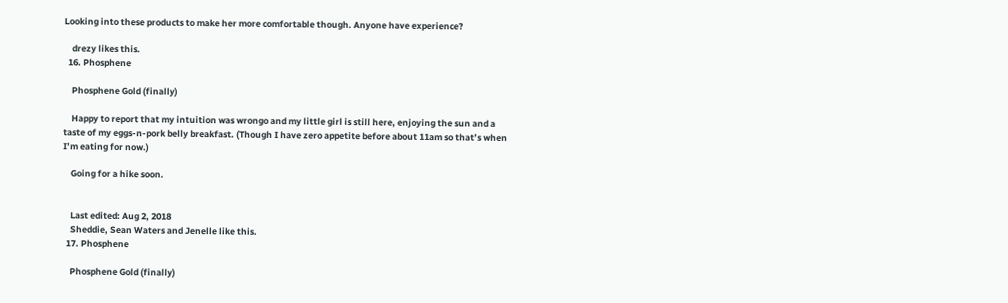Looking into these products to make her more comfortable though. Anyone have experience?

    drezy likes this.
  16. Phosphene

    Phosphene Gold (finally)

    Happy to report that my intuition was wrongo and my little girl is still here, enjoying the sun and a taste of my eggs-n-pork belly breakfast. (Though I have zero appetite before about 11am so that’s when I’m eating for now.)

    Going for a hike soon.


    Last edited: Aug 2, 2018
    Sheddie, Sean Waters and Jenelle like this.
  17. Phosphene

    Phosphene Gold (finally)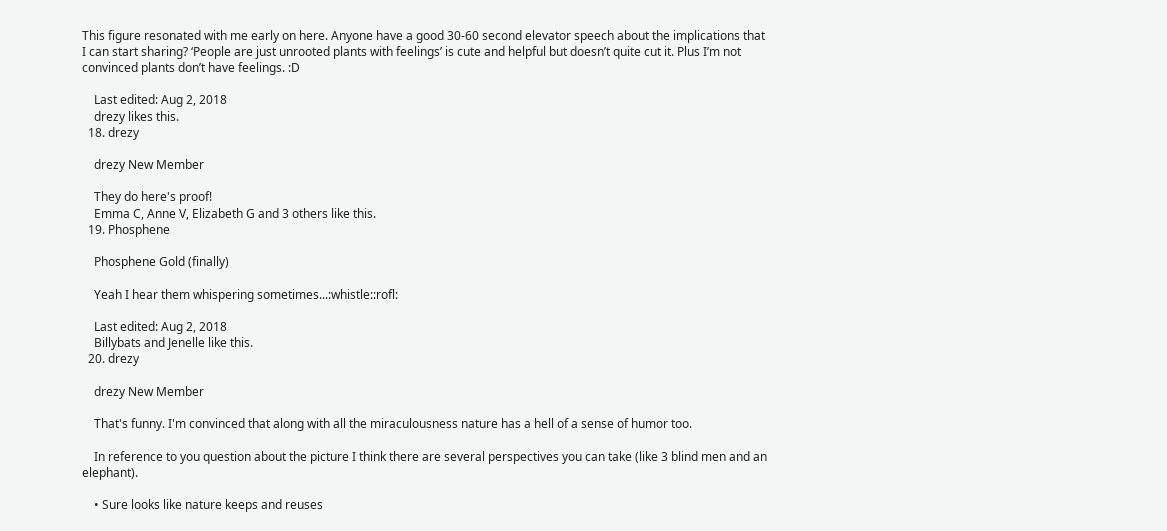This figure resonated with me early on here. Anyone have a good 30-60 second elevator speech about the implications that I can start sharing? ‘People are just unrooted plants with feelings’ is cute and helpful but doesn’t quite cut it. Plus I’m not convinced plants don’t have feelings. :D

    Last edited: Aug 2, 2018
    drezy likes this.
  18. drezy

    drezy New Member

    They do here's proof!
    Emma C, Anne V, Elizabeth G and 3 others like this.
  19. Phosphene

    Phosphene Gold (finally)

    Yeah I hear them whispering sometimes...:whistle::rofl:

    Last edited: Aug 2, 2018
    Billybats and Jenelle like this.
  20. drezy

    drezy New Member

    That's funny. I'm convinced that along with all the miraculousness nature has a hell of a sense of humor too.

    In reference to you question about the picture I think there are several perspectives you can take (like 3 blind men and an elephant).

    • Sure looks like nature keeps and reuses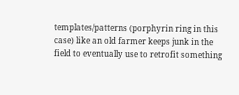templates/patterns (porphyrin ring in this case) like an old farmer keeps junk in the field to eventually use to retrofit something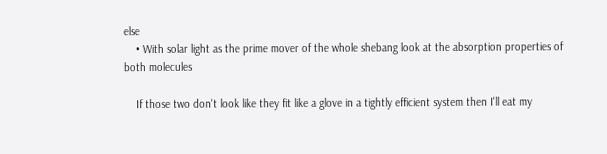else
    • With solar light as the prime mover of the whole shebang look at the absorption properties of both molecules

    If those two don't look like they fit like a glove in a tightly efficient system then I'll eat my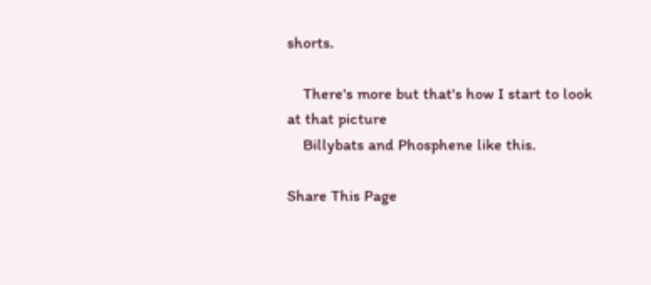shorts.

    There's more but that's how I start to look at that picture
    Billybats and Phosphene like this.

Share This Page